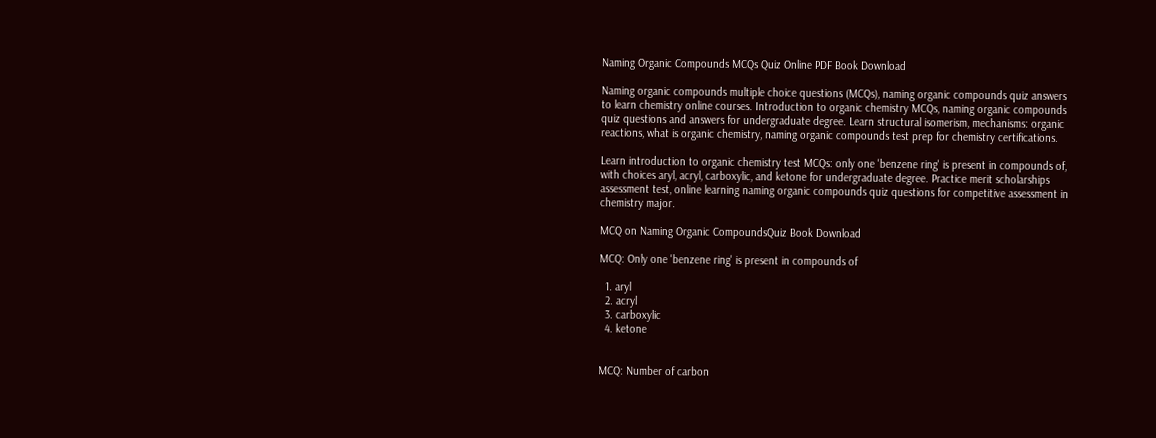Naming Organic Compounds MCQs Quiz Online PDF Book Download

Naming organic compounds multiple choice questions (MCQs), naming organic compounds quiz answers to learn chemistry online courses. Introduction to organic chemistry MCQs, naming organic compounds quiz questions and answers for undergraduate degree. Learn structural isomerism, mechanisms: organic reactions, what is organic chemistry, naming organic compounds test prep for chemistry certifications.

Learn introduction to organic chemistry test MCQs: only one 'benzene ring' is present in compounds of, with choices aryl, acryl, carboxylic, and ketone for undergraduate degree. Practice merit scholarships assessment test, online learning naming organic compounds quiz questions for competitive assessment in chemistry major.

MCQ on Naming Organic CompoundsQuiz Book Download

MCQ: Only one 'benzene ring' is present in compounds of

  1. aryl
  2. acryl
  3. carboxylic
  4. ketone


MCQ: Number of carbon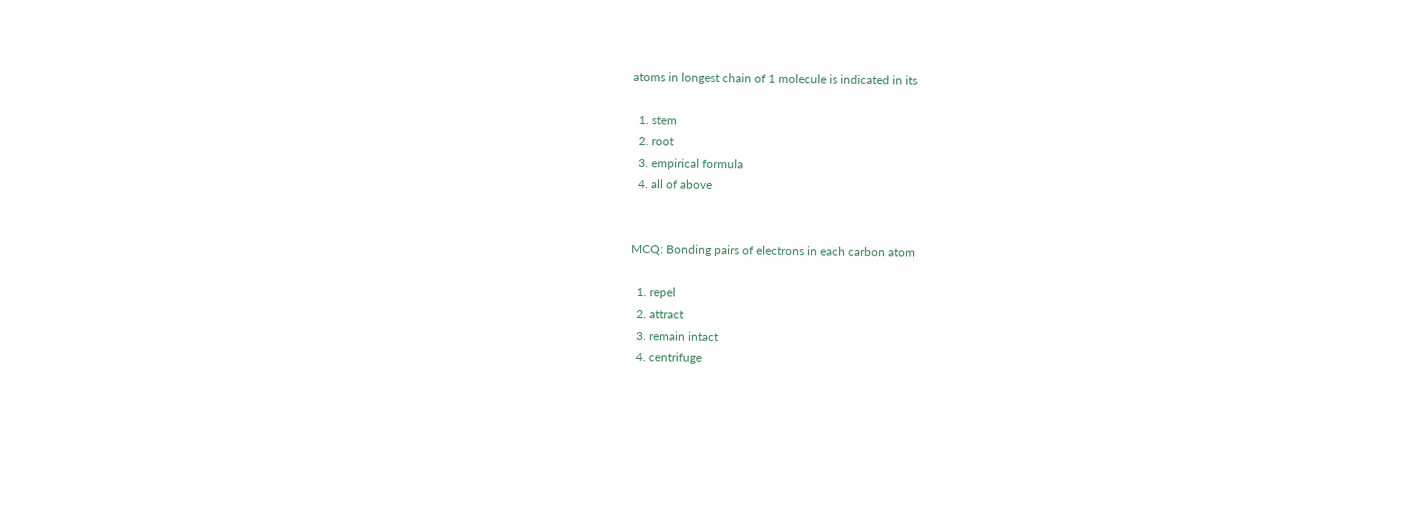atoms in longest chain of 1 molecule is indicated in its

  1. stem
  2. root
  3. empirical formula
  4. all of above


MCQ: Bonding pairs of electrons in each carbon atom

  1. repel
  2. attract
  3. remain intact
  4. centrifuge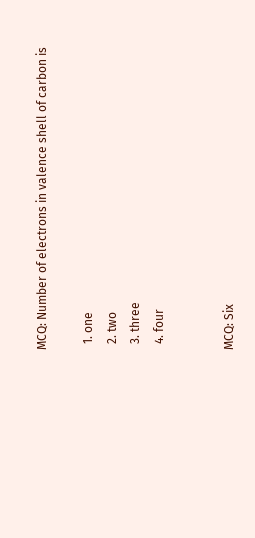MCQ: Number of electrons in valence shell of carbon is

  1. one
  2. two
  3. three
  4. four


MCQ: Six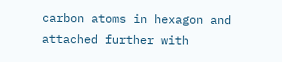carbon atoms in hexagon and attached further with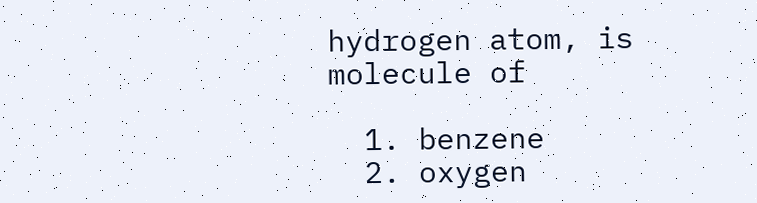hydrogen atom, is molecule of

  1. benzene
  2. oxygen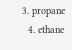3. propane
  4. ethane